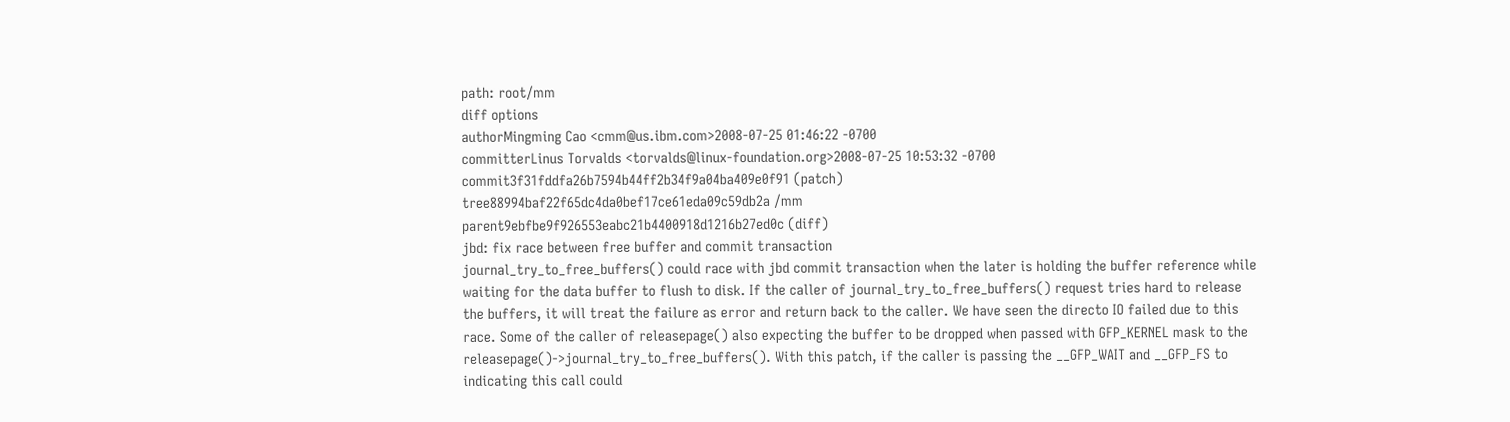path: root/mm
diff options
authorMingming Cao <cmm@us.ibm.com>2008-07-25 01:46:22 -0700
committerLinus Torvalds <torvalds@linux-foundation.org>2008-07-25 10:53:32 -0700
commit3f31fddfa26b7594b44ff2b34f9a04ba409e0f91 (patch)
tree88994baf22f65dc4da0bef17ce61eda09c59db2a /mm
parent9ebfbe9f926553eabc21b4400918d1216b27ed0c (diff)
jbd: fix race between free buffer and commit transaction
journal_try_to_free_buffers() could race with jbd commit transaction when the later is holding the buffer reference while waiting for the data buffer to flush to disk. If the caller of journal_try_to_free_buffers() request tries hard to release the buffers, it will treat the failure as error and return back to the caller. We have seen the directo IO failed due to this race. Some of the caller of releasepage() also expecting the buffer to be dropped when passed with GFP_KERNEL mask to the releasepage()->journal_try_to_free_buffers(). With this patch, if the caller is passing the __GFP_WAIT and __GFP_FS to indicating this call could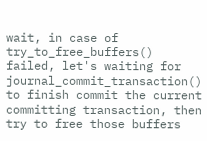wait, in case of try_to_free_buffers() failed, let's waiting for journal_commit_transaction() to finish commit the current committing transaction, then try to free those buffers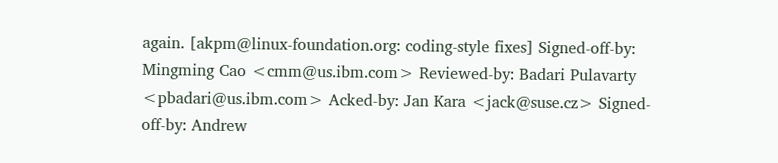again. [akpm@linux-foundation.org: coding-style fixes] Signed-off-by: Mingming Cao <cmm@us.ibm.com> Reviewed-by: Badari Pulavarty <pbadari@us.ibm.com> Acked-by: Jan Kara <jack@suse.cz> Signed-off-by: Andrew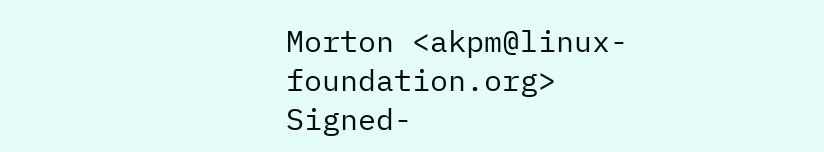Morton <akpm@linux-foundation.org> Signed-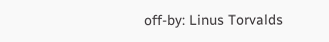off-by: Linus Torvalds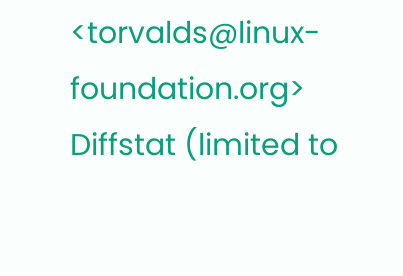<torvalds@linux-foundation.org>
Diffstat (limited to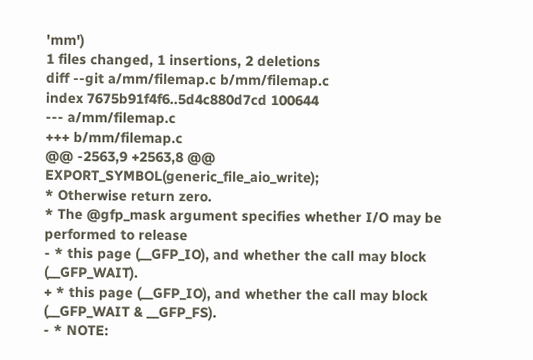'mm')
1 files changed, 1 insertions, 2 deletions
diff --git a/mm/filemap.c b/mm/filemap.c
index 7675b91f4f6..5d4c880d7cd 100644
--- a/mm/filemap.c
+++ b/mm/filemap.c
@@ -2563,9 +2563,8 @@ EXPORT_SYMBOL(generic_file_aio_write);
* Otherwise return zero.
* The @gfp_mask argument specifies whether I/O may be performed to release
- * this page (__GFP_IO), and whether the call may block (__GFP_WAIT).
+ * this page (__GFP_IO), and whether the call may block (__GFP_WAIT & __GFP_FS).
- * NOTE: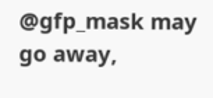@gfp_mask may go away,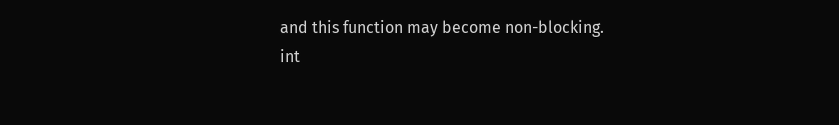and this function may become non-blocking.
int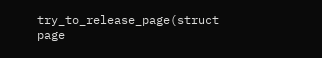try_to_release_page(struct page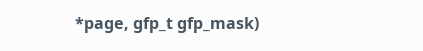*page, gfp_t gfp_mask)